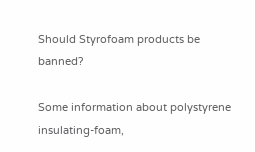Should Styrofoam products be banned?

Some information about polystyrene insulating-foam,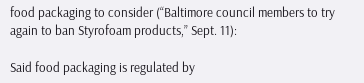food packaging to consider (“Baltimore council members to try again to ban Styrofoam products,” Sept. 11):

Said food packaging is regulated by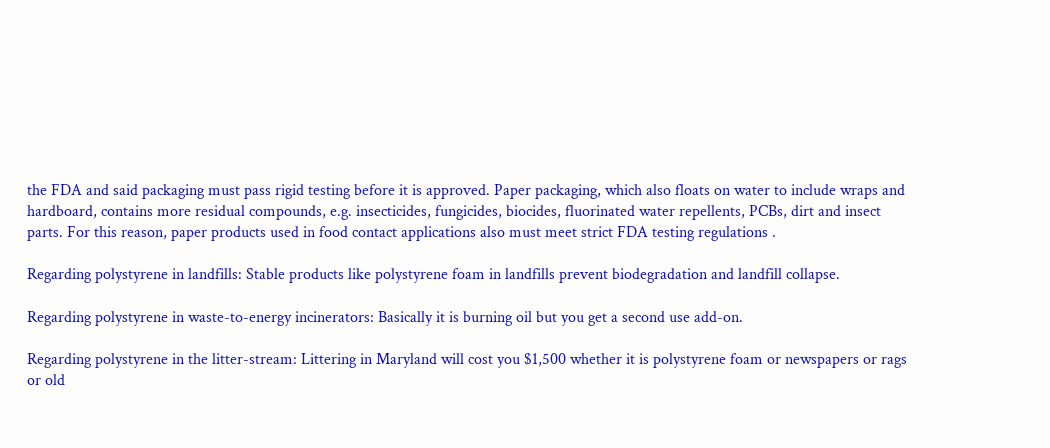the FDA and said packaging must pass rigid testing before it is approved. Paper packaging, which also floats on water to include wraps and hardboard, contains more residual compounds, e.g. insecticides, fungicides, biocides, fluorinated water repellents, PCBs, dirt and insect parts. For this reason, paper products used in food contact applications also must meet strict FDA testing regulations .

Regarding polystyrene in landfills: Stable products like polystyrene foam in landfills prevent biodegradation and landfill collapse.

Regarding polystyrene in waste-to-energy incinerators: Basically it is burning oil but you get a second use add-on.

Regarding polystyrene in the litter-stream: Littering in Maryland will cost you $1,500 whether it is polystyrene foam or newspapers or rags or old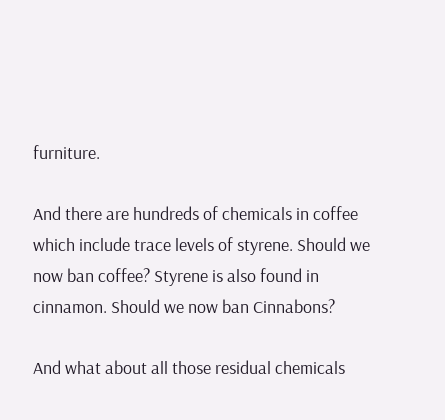furniture.

And there are hundreds of chemicals in coffee which include trace levels of styrene. Should we now ban coffee? Styrene is also found in cinnamon. Should we now ban Cinnabons?

And what about all those residual chemicals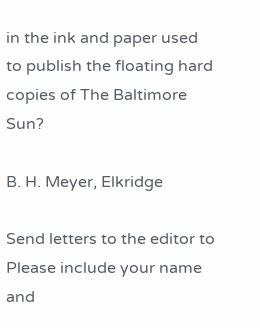in the ink and paper used to publish the floating hard copies of The Baltimore Sun?

B. H. Meyer, Elkridge

Send letters to the editor to Please include your name and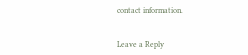contact information.


Leave a Reply